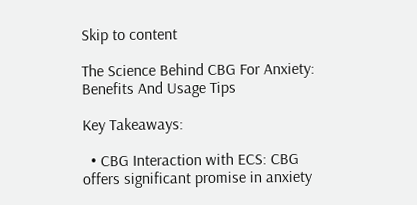Skip to content

The Science Behind CBG For Anxiety: Benefits And Usage Tips

Key Takeaways:

  • CBG Interaction with ECS: CBG offers significant promise in anxiety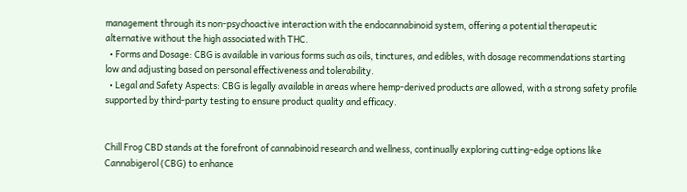management through its non-psychoactive interaction with the endocannabinoid system, offering a potential therapeutic alternative without the high associated with THC.
  • Forms and Dosage: CBG is available in various forms such as oils, tinctures, and edibles, with dosage recommendations starting low and adjusting based on personal effectiveness and tolerability.
  • Legal and Safety Aspects: CBG is legally available in areas where hemp-derived products are allowed, with a strong safety profile supported by third-party testing to ensure product quality and efficacy.


Chill Frog CBD stands at the forefront of cannabinoid research and wellness, continually exploring cutting-edge options like Cannabigerol (CBG) to enhance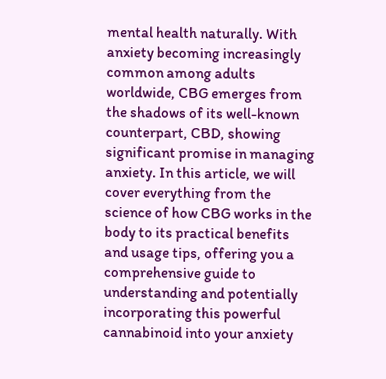mental health naturally. With anxiety becoming increasingly common among adults worldwide, CBG emerges from the shadows of its well-known counterpart, CBD, showing significant promise in managing anxiety. In this article, we will cover everything from the science of how CBG works in the body to its practical benefits and usage tips, offering you a comprehensive guide to understanding and potentially incorporating this powerful cannabinoid into your anxiety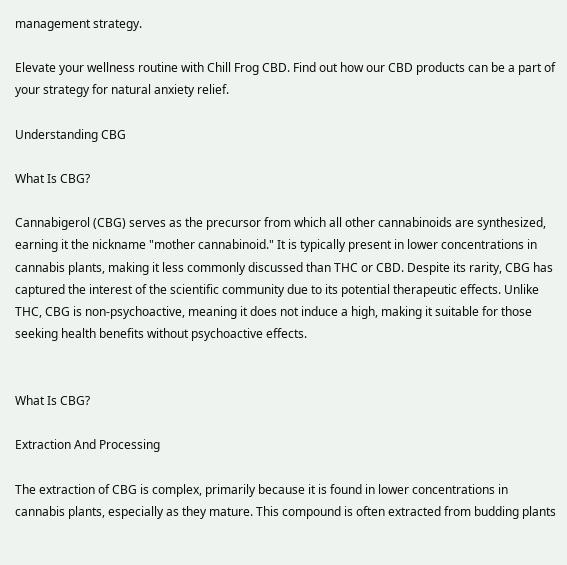management strategy.

Elevate your wellness routine with Chill Frog CBD. Find out how our CBD products can be a part of your strategy for natural anxiety relief.

Understanding CBG

What Is CBG?

Cannabigerol (CBG) serves as the precursor from which all other cannabinoids are synthesized, earning it the nickname "mother cannabinoid." It is typically present in lower concentrations in cannabis plants, making it less commonly discussed than THC or CBD. Despite its rarity, CBG has captured the interest of the scientific community due to its potential therapeutic effects. Unlike THC, CBG is non-psychoactive, meaning it does not induce a high, making it suitable for those seeking health benefits without psychoactive effects.


What Is CBG?

Extraction And Processing

The extraction of CBG is complex, primarily because it is found in lower concentrations in cannabis plants, especially as they mature. This compound is often extracted from budding plants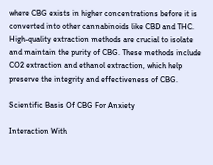where CBG exists in higher concentrations before it is converted into other cannabinoids like CBD and THC. High-quality extraction methods are crucial to isolate and maintain the purity of CBG. These methods include CO2 extraction and ethanol extraction, which help preserve the integrity and effectiveness of CBG.

Scientific Basis Of CBG For Anxiety

Interaction With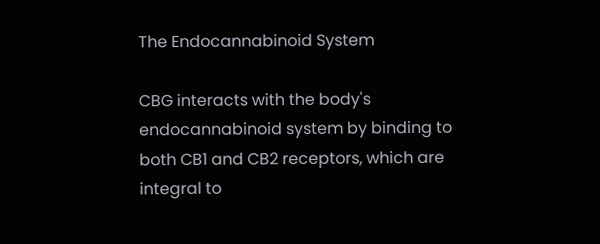The Endocannabinoid System

CBG interacts with the body's endocannabinoid system by binding to both CB1 and CB2 receptors, which are integral to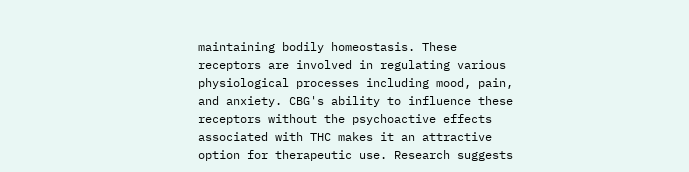maintaining bodily homeostasis. These receptors are involved in regulating various physiological processes including mood, pain, and anxiety. CBG's ability to influence these receptors without the psychoactive effects associated with THC makes it an attractive option for therapeutic use. Research suggests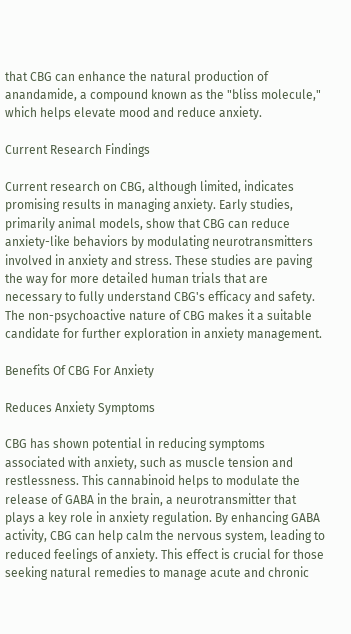that CBG can enhance the natural production of anandamide, a compound known as the "bliss molecule," which helps elevate mood and reduce anxiety.

Current Research Findings

Current research on CBG, although limited, indicates promising results in managing anxiety. Early studies, primarily animal models, show that CBG can reduce anxiety-like behaviors by modulating neurotransmitters involved in anxiety and stress. These studies are paving the way for more detailed human trials that are necessary to fully understand CBG's efficacy and safety. The non-psychoactive nature of CBG makes it a suitable candidate for further exploration in anxiety management.

Benefits Of CBG For Anxiety

Reduces Anxiety Symptoms

CBG has shown potential in reducing symptoms associated with anxiety, such as muscle tension and restlessness. This cannabinoid helps to modulate the release of GABA in the brain, a neurotransmitter that plays a key role in anxiety regulation. By enhancing GABA activity, CBG can help calm the nervous system, leading to reduced feelings of anxiety. This effect is crucial for those seeking natural remedies to manage acute and chronic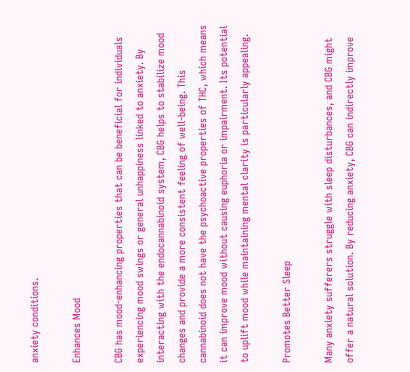anxiety conditions.

Enhances Mood

CBG has mood-enhancing properties that can be beneficial for individuals experiencing mood swings or general unhappiness linked to anxiety. By interacting with the endocannabinoid system, CBG helps to stabilize mood changes and provide a more consistent feeling of well-being. This cannabinoid does not have the psychoactive properties of THC, which means it can improve mood without causing euphoria or impairment. Its potential to uplift mood while maintaining mental clarity is particularly appealing.

Promotes Better Sleep

Many anxiety sufferers struggle with sleep disturbances, and CBG might offer a natural solution. By reducing anxiety, CBG can indirectly improve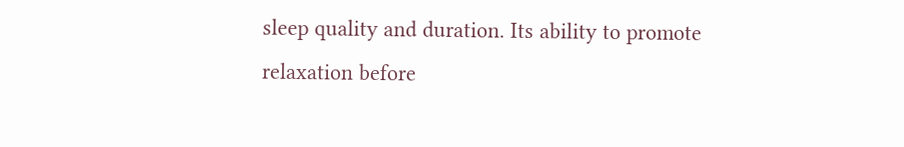sleep quality and duration. Its ability to promote relaxation before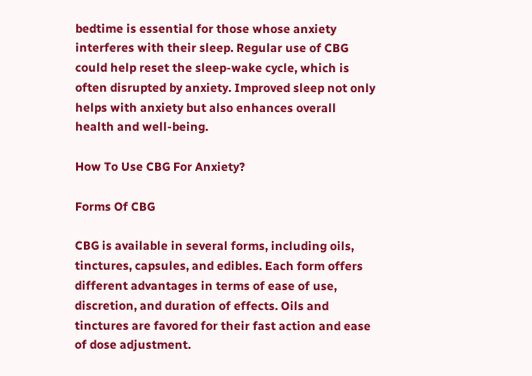bedtime is essential for those whose anxiety interferes with their sleep. Regular use of CBG could help reset the sleep-wake cycle, which is often disrupted by anxiety. Improved sleep not only helps with anxiety but also enhances overall health and well-being.

How To Use CBG For Anxiety?

Forms Of CBG

CBG is available in several forms, including oils, tinctures, capsules, and edibles. Each form offers different advantages in terms of ease of use, discretion, and duration of effects. Oils and tinctures are favored for their fast action and ease of dose adjustment.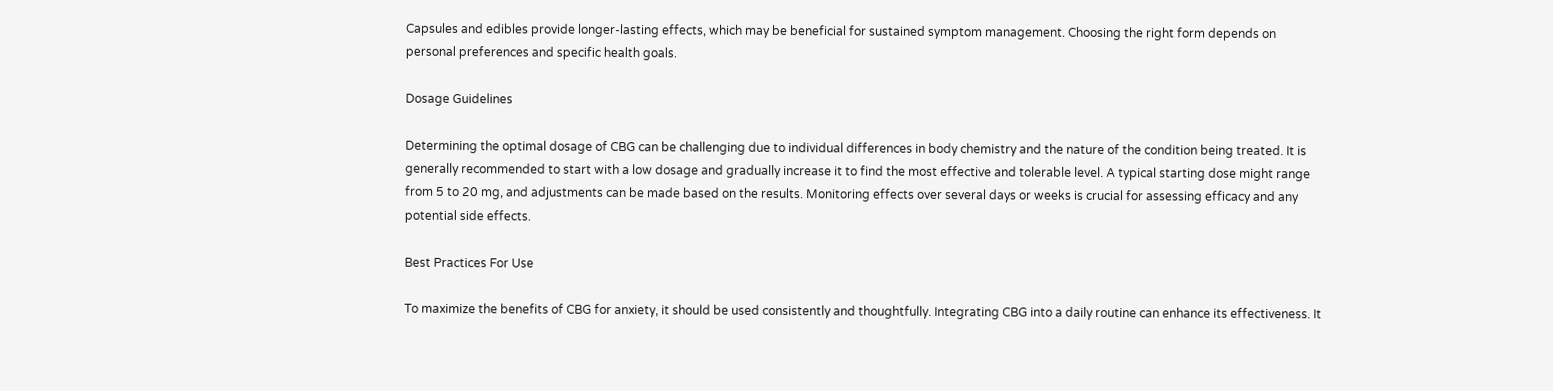Capsules and edibles provide longer-lasting effects, which may be beneficial for sustained symptom management. Choosing the right form depends on personal preferences and specific health goals.

Dosage Guidelines

Determining the optimal dosage of CBG can be challenging due to individual differences in body chemistry and the nature of the condition being treated. It is generally recommended to start with a low dosage and gradually increase it to find the most effective and tolerable level. A typical starting dose might range from 5 to 20 mg, and adjustments can be made based on the results. Monitoring effects over several days or weeks is crucial for assessing efficacy and any potential side effects.

Best Practices For Use

To maximize the benefits of CBG for anxiety, it should be used consistently and thoughtfully. Integrating CBG into a daily routine can enhance its effectiveness. It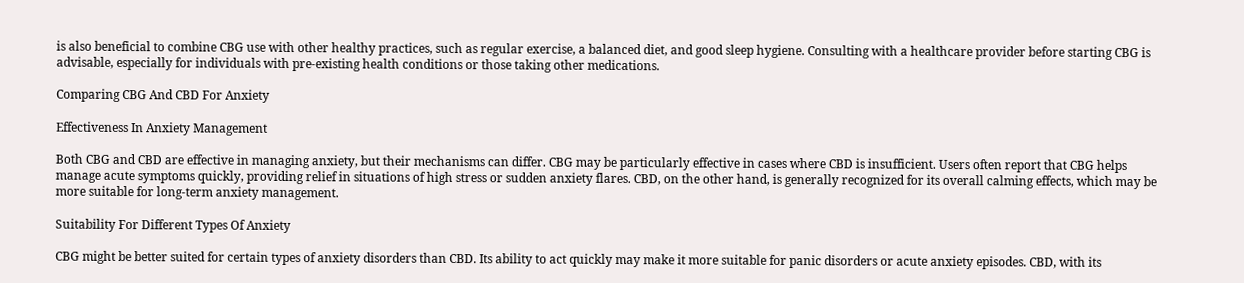is also beneficial to combine CBG use with other healthy practices, such as regular exercise, a balanced diet, and good sleep hygiene. Consulting with a healthcare provider before starting CBG is advisable, especially for individuals with pre-existing health conditions or those taking other medications.

Comparing CBG And CBD For Anxiety

Effectiveness In Anxiety Management

Both CBG and CBD are effective in managing anxiety, but their mechanisms can differ. CBG may be particularly effective in cases where CBD is insufficient. Users often report that CBG helps manage acute symptoms quickly, providing relief in situations of high stress or sudden anxiety flares. CBD, on the other hand, is generally recognized for its overall calming effects, which may be more suitable for long-term anxiety management.

Suitability For Different Types Of Anxiety

CBG might be better suited for certain types of anxiety disorders than CBD. Its ability to act quickly may make it more suitable for panic disorders or acute anxiety episodes. CBD, with its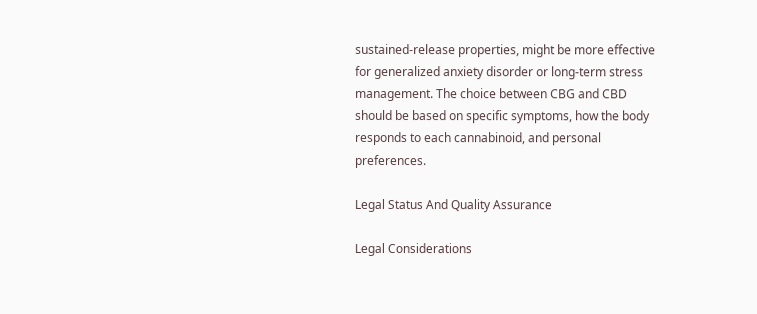sustained-release properties, might be more effective for generalized anxiety disorder or long-term stress management. The choice between CBG and CBD should be based on specific symptoms, how the body responds to each cannabinoid, and personal preferences.

Legal Status And Quality Assurance

Legal Considerations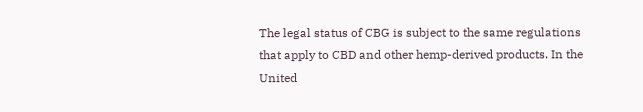The legal status of CBG is subject to the same regulations that apply to CBD and other hemp-derived products. In the United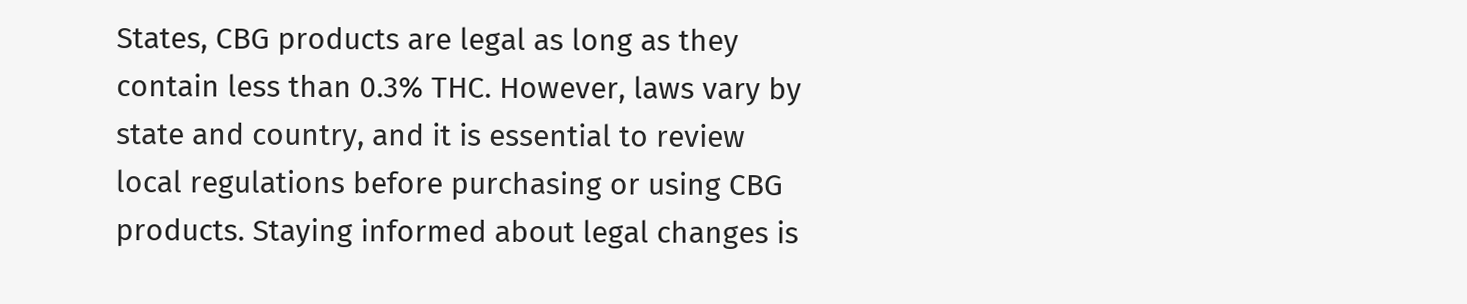States, CBG products are legal as long as they contain less than 0.3% THC. However, laws vary by state and country, and it is essential to review local regulations before purchasing or using CBG products. Staying informed about legal changes is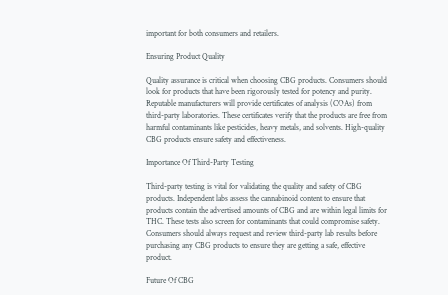important for both consumers and retailers.

Ensuring Product Quality

Quality assurance is critical when choosing CBG products. Consumers should look for products that have been rigorously tested for potency and purity. Reputable manufacturers will provide certificates of analysis (COAs) from third-party laboratories. These certificates verify that the products are free from harmful contaminants like pesticides, heavy metals, and solvents. High-quality CBG products ensure safety and effectiveness.

Importance Of Third-Party Testing

Third-party testing is vital for validating the quality and safety of CBG products. Independent labs assess the cannabinoid content to ensure that products contain the advertised amounts of CBG and are within legal limits for THC. These tests also screen for contaminants that could compromise safety. Consumers should always request and review third-party lab results before purchasing any CBG products to ensure they are getting a safe, effective product.

Future Of CBG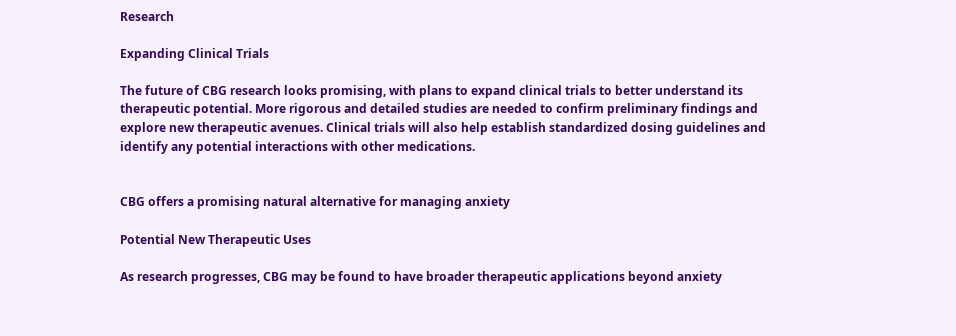Research

Expanding Clinical Trials

The future of CBG research looks promising, with plans to expand clinical trials to better understand its therapeutic potential. More rigorous and detailed studies are needed to confirm preliminary findings and explore new therapeutic avenues. Clinical trials will also help establish standardized dosing guidelines and identify any potential interactions with other medications.


CBG offers a promising natural alternative for managing anxiety

Potential New Therapeutic Uses

As research progresses, CBG may be found to have broader therapeutic applications beyond anxiety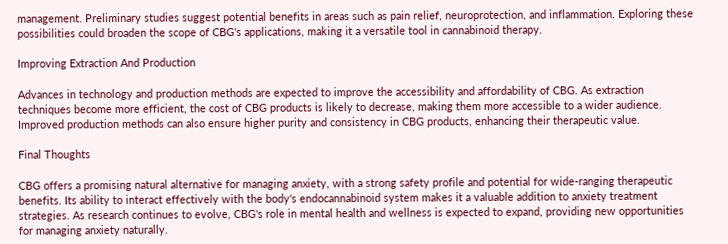management. Preliminary studies suggest potential benefits in areas such as pain relief, neuroprotection, and inflammation. Exploring these possibilities could broaden the scope of CBG's applications, making it a versatile tool in cannabinoid therapy.

Improving Extraction And Production

Advances in technology and production methods are expected to improve the accessibility and affordability of CBG. As extraction techniques become more efficient, the cost of CBG products is likely to decrease, making them more accessible to a wider audience. Improved production methods can also ensure higher purity and consistency in CBG products, enhancing their therapeutic value.

Final Thoughts

CBG offers a promising natural alternative for managing anxiety, with a strong safety profile and potential for wide-ranging therapeutic benefits. Its ability to interact effectively with the body's endocannabinoid system makes it a valuable addition to anxiety treatment strategies. As research continues to evolve, CBG's role in mental health and wellness is expected to expand, providing new opportunities for managing anxiety naturally.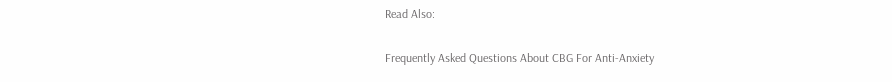Read Also:

Frequently Asked Questions About CBG For Anti-Anxiety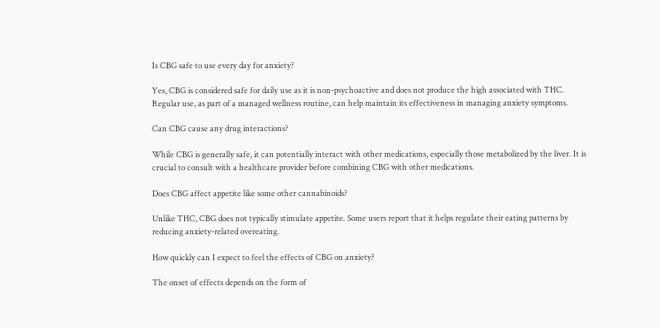Is CBG safe to use every day for anxiety?

Yes, CBG is considered safe for daily use as it is non-psychoactive and does not produce the high associated with THC. Regular use, as part of a managed wellness routine, can help maintain its effectiveness in managing anxiety symptoms.

Can CBG cause any drug interactions?

While CBG is generally safe, it can potentially interact with other medications, especially those metabolized by the liver. It is crucial to consult with a healthcare provider before combining CBG with other medications.

Does CBG affect appetite like some other cannabinoids?

Unlike THC, CBG does not typically stimulate appetite. Some users report that it helps regulate their eating patterns by reducing anxiety-related overeating.

How quickly can I expect to feel the effects of CBG on anxiety?

The onset of effects depends on the form of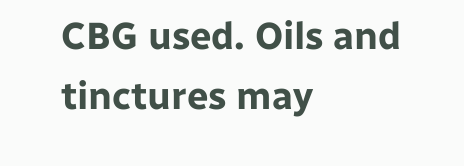CBG used. Oils and tinctures may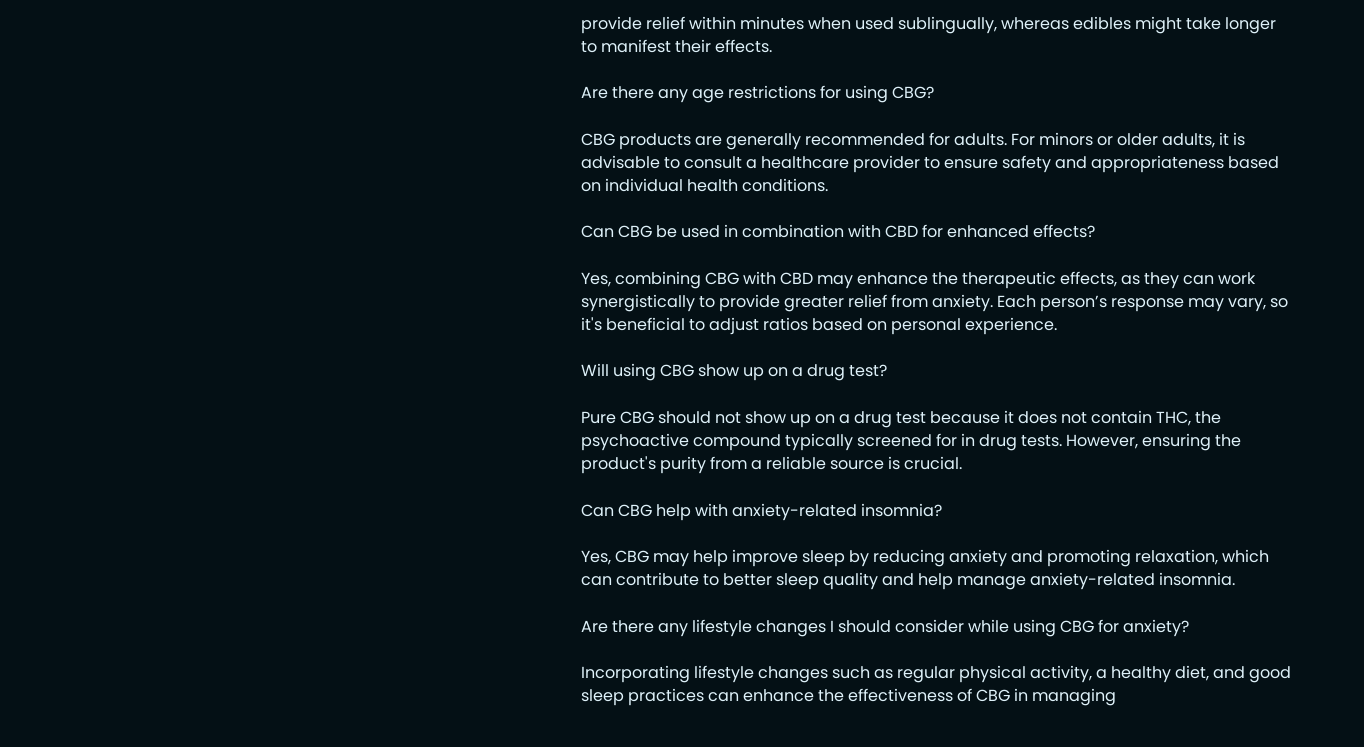provide relief within minutes when used sublingually, whereas edibles might take longer to manifest their effects.

Are there any age restrictions for using CBG?

CBG products are generally recommended for adults. For minors or older adults, it is advisable to consult a healthcare provider to ensure safety and appropriateness based on individual health conditions.

Can CBG be used in combination with CBD for enhanced effects?

Yes, combining CBG with CBD may enhance the therapeutic effects, as they can work synergistically to provide greater relief from anxiety. Each person’s response may vary, so it's beneficial to adjust ratios based on personal experience.

Will using CBG show up on a drug test?

Pure CBG should not show up on a drug test because it does not contain THC, the psychoactive compound typically screened for in drug tests. However, ensuring the product's purity from a reliable source is crucial.

Can CBG help with anxiety-related insomnia?

Yes, CBG may help improve sleep by reducing anxiety and promoting relaxation, which can contribute to better sleep quality and help manage anxiety-related insomnia.

Are there any lifestyle changes I should consider while using CBG for anxiety?

Incorporating lifestyle changes such as regular physical activity, a healthy diet, and good sleep practices can enhance the effectiveness of CBG in managing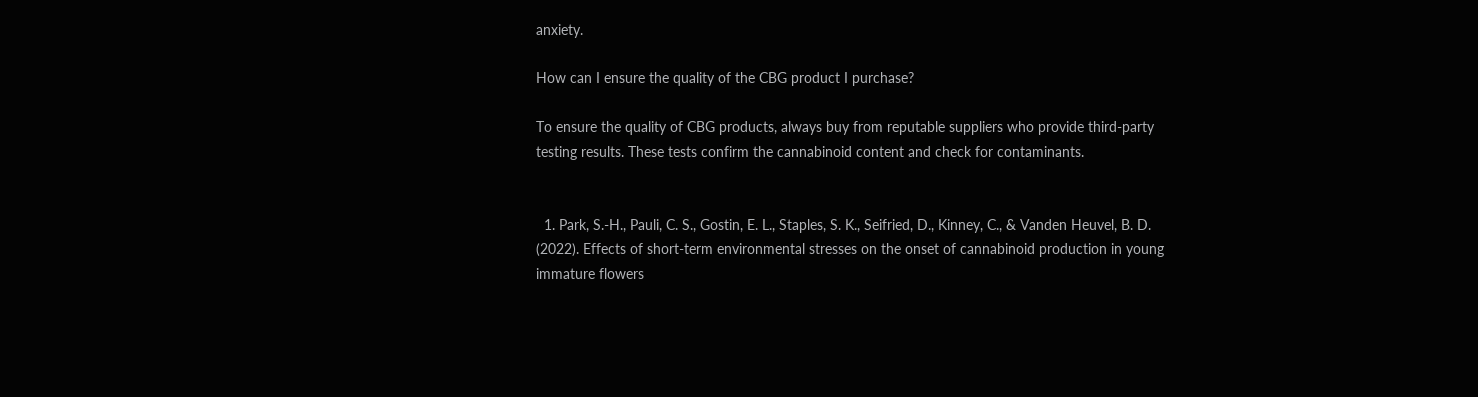anxiety.

How can I ensure the quality of the CBG product I purchase?

To ensure the quality of CBG products, always buy from reputable suppliers who provide third-party testing results. These tests confirm the cannabinoid content and check for contaminants.


  1. Park, S.-H., Pauli, C. S., Gostin, E. L., Staples, S. K., Seifried, D., Kinney, C., & Vanden Heuvel, B. D. (2022). Effects of short-term environmental stresses on the onset of cannabinoid production in young immature flowers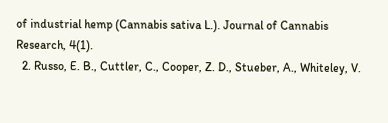of industrial hemp (Cannabis sativa L.). Journal of Cannabis Research, 4(1).
  2. Russo, E. B., Cuttler, C., Cooper, Z. D., Stueber, A., Whiteley, V.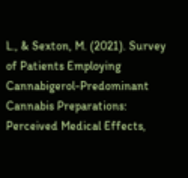L., & Sexton, M. (2021). Survey of Patients Employing Cannabigerol-Predominant Cannabis Preparations: Perceived Medical Effects,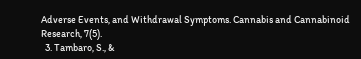Adverse Events, and Withdrawal Symptoms. Cannabis and Cannabinoid Research, 7(5).
  3. Tambaro, S., &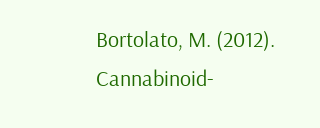Bortolato, M. (2012). Cannabinoid-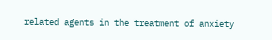related agents in the treatment of anxiety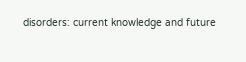disorders: current knowledge and future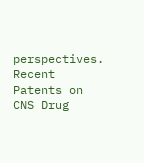perspectives. Recent Patents on CNS Drug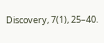Discovery, 7(1), 25–40.